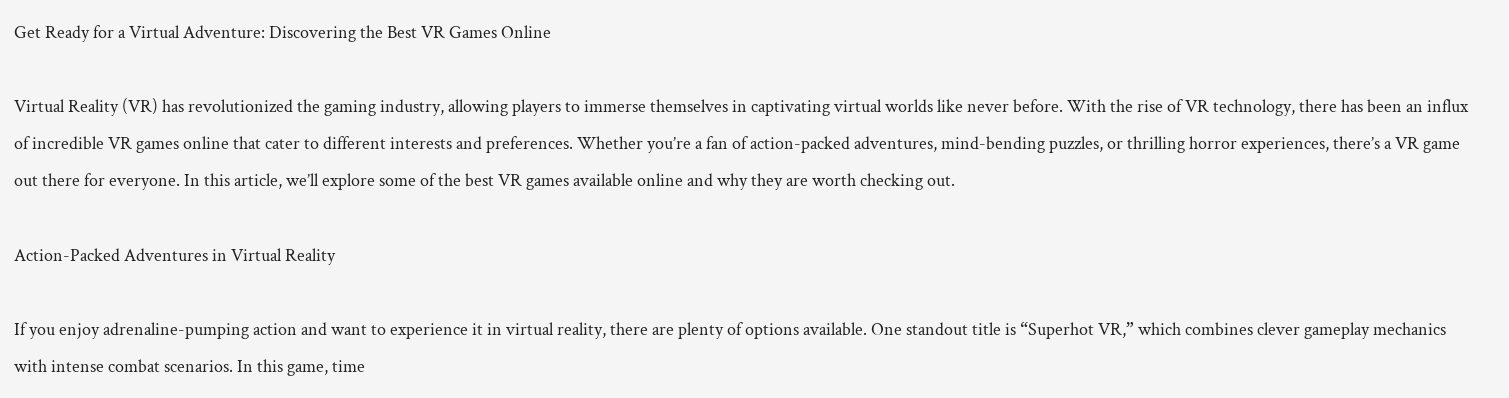Get Ready for a Virtual Adventure: Discovering the Best VR Games Online

Virtual Reality (VR) has revolutionized the gaming industry, allowing players to immerse themselves in captivating virtual worlds like never before. With the rise of VR technology, there has been an influx of incredible VR games online that cater to different interests and preferences. Whether you’re a fan of action-packed adventures, mind-bending puzzles, or thrilling horror experiences, there’s a VR game out there for everyone. In this article, we’ll explore some of the best VR games available online and why they are worth checking out.

Action-Packed Adventures in Virtual Reality

If you enjoy adrenaline-pumping action and want to experience it in virtual reality, there are plenty of options available. One standout title is “Superhot VR,” which combines clever gameplay mechanics with intense combat scenarios. In this game, time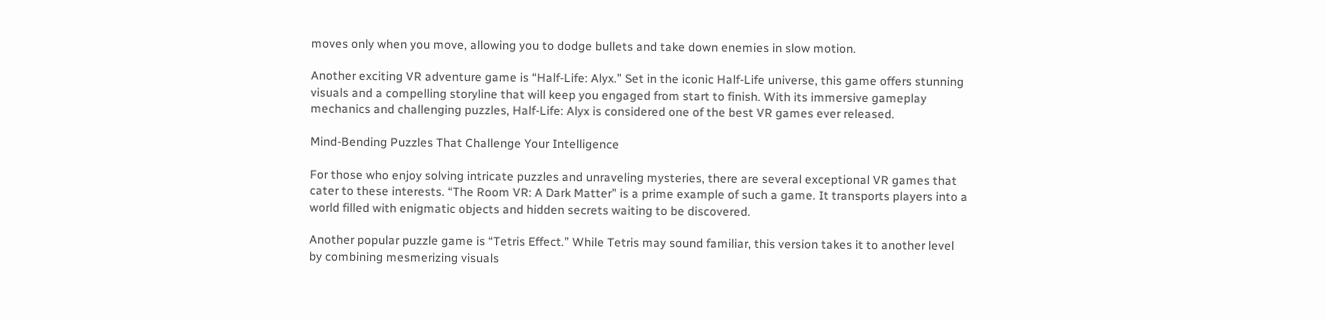moves only when you move, allowing you to dodge bullets and take down enemies in slow motion.

Another exciting VR adventure game is “Half-Life: Alyx.” Set in the iconic Half-Life universe, this game offers stunning visuals and a compelling storyline that will keep you engaged from start to finish. With its immersive gameplay mechanics and challenging puzzles, Half-Life: Alyx is considered one of the best VR games ever released.

Mind-Bending Puzzles That Challenge Your Intelligence

For those who enjoy solving intricate puzzles and unraveling mysteries, there are several exceptional VR games that cater to these interests. “The Room VR: A Dark Matter” is a prime example of such a game. It transports players into a world filled with enigmatic objects and hidden secrets waiting to be discovered.

Another popular puzzle game is “Tetris Effect.” While Tetris may sound familiar, this version takes it to another level by combining mesmerizing visuals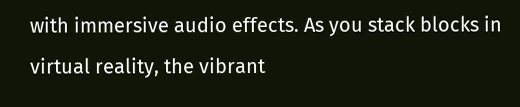with immersive audio effects. As you stack blocks in virtual reality, the vibrant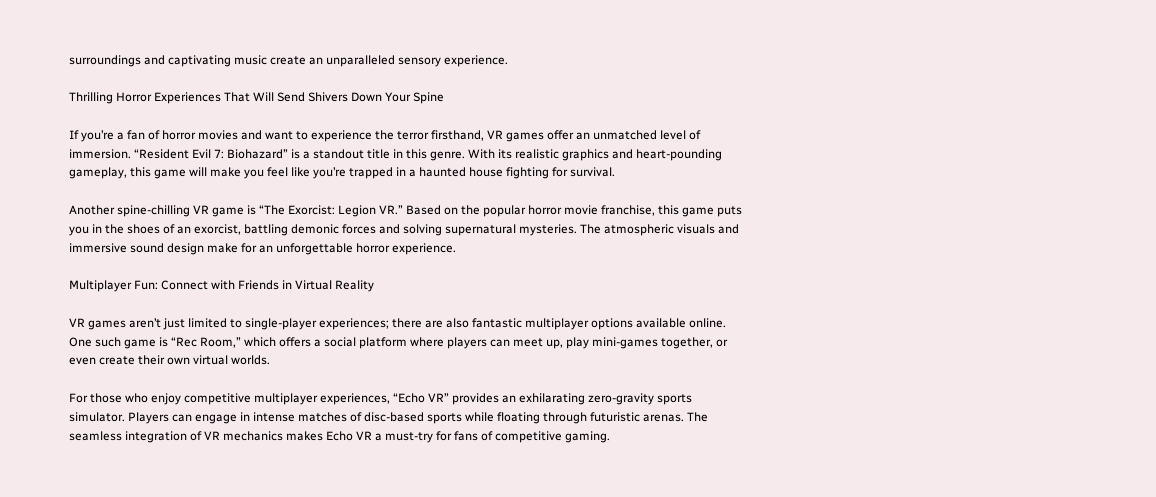surroundings and captivating music create an unparalleled sensory experience.

Thrilling Horror Experiences That Will Send Shivers Down Your Spine

If you’re a fan of horror movies and want to experience the terror firsthand, VR games offer an unmatched level of immersion. “Resident Evil 7: Biohazard” is a standout title in this genre. With its realistic graphics and heart-pounding gameplay, this game will make you feel like you’re trapped in a haunted house fighting for survival.

Another spine-chilling VR game is “The Exorcist: Legion VR.” Based on the popular horror movie franchise, this game puts you in the shoes of an exorcist, battling demonic forces and solving supernatural mysteries. The atmospheric visuals and immersive sound design make for an unforgettable horror experience.

Multiplayer Fun: Connect with Friends in Virtual Reality

VR games aren’t just limited to single-player experiences; there are also fantastic multiplayer options available online. One such game is “Rec Room,” which offers a social platform where players can meet up, play mini-games together, or even create their own virtual worlds.

For those who enjoy competitive multiplayer experiences, “Echo VR” provides an exhilarating zero-gravity sports simulator. Players can engage in intense matches of disc-based sports while floating through futuristic arenas. The seamless integration of VR mechanics makes Echo VR a must-try for fans of competitive gaming.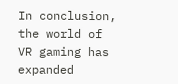In conclusion, the world of VR gaming has expanded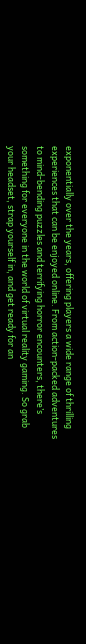exponentially over the years, offering players a wide range of thrilling experiences that can be enjoyed online. From action-packed adventures to mind-bending puzzles and terrifying horror encounters, there’s something for everyone in the world of virtual reality gaming. So grab your headset, strap yourself in, and get ready for an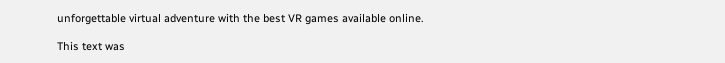unforgettable virtual adventure with the best VR games available online.

This text was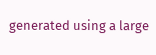generated using a large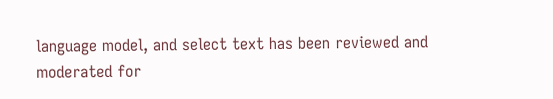language model, and select text has been reviewed and moderated for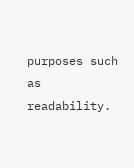purposes such as readability.